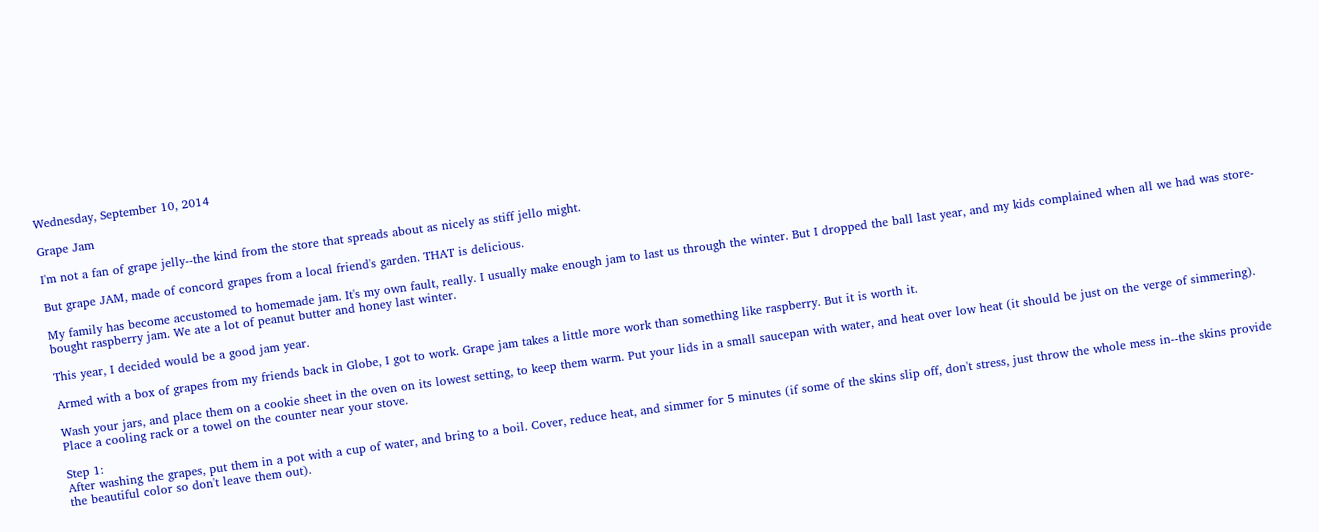Wednesday, September 10, 2014

Grape Jam

I'm not a fan of grape jelly--the kind from the store that spreads about as nicely as stiff jello might.

But grape JAM, made of concord grapes from a local friend's garden. THAT is delicious.

My family has become accustomed to homemade jam. It's my own fault, really. I usually make enough jam to last us through the winter. But I dropped the ball last year, and my kids complained when all we had was store-bought raspberry jam. We ate a lot of peanut butter and honey last winter.

This year, I decided would be a good jam year.

Armed with a box of grapes from my friends back in Globe, I got to work. Grape jam takes a little more work than something like raspberry. But it is worth it.

Wash your jars, and place them on a cookie sheet in the oven on its lowest setting, to keep them warm. Put your lids in a small saucepan with water, and heat over low heat (it should be just on the verge of simmering). Place a cooling rack or a towel on the counter near your stove.

Step 1:
After washing the grapes, put them in a pot with a cup of water, and bring to a boil. Cover, reduce heat, and simmer for 5 minutes (if some of the skins slip off, don't stress, just throw the whole mess in--the skins provide the beautiful color so don't leave them out).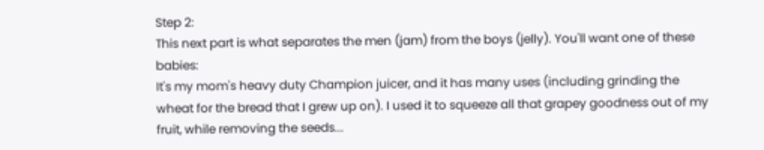Step 2:
This next part is what separates the men (jam) from the boys (jelly). You'll want one of these babies:
It's my mom's heavy duty Champion juicer, and it has many uses (including grinding the wheat for the bread that I grew up on). I used it to squeeze all that grapey goodness out of my fruit, while removing the seeds...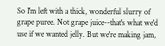So I'm left with a thick, wonderful slurry of grape puree. Not grape juice--that's what we'd use if we wanted jelly. But we're making jam,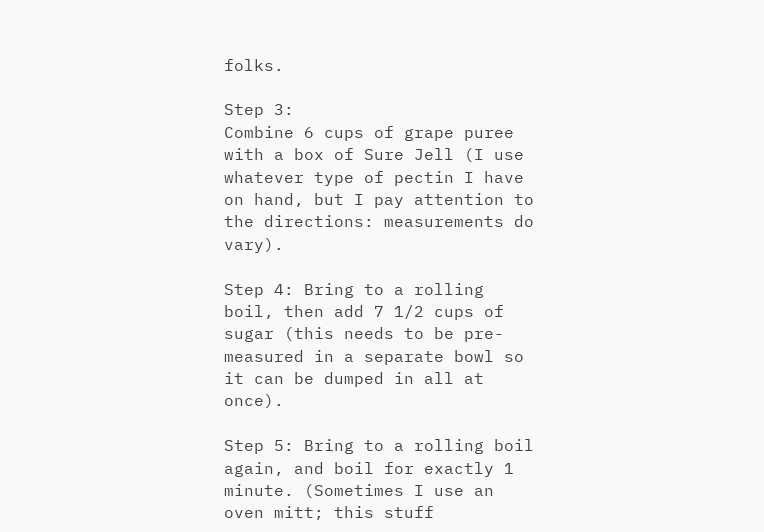folks.

Step 3:
Combine 6 cups of grape puree with a box of Sure Jell (I use whatever type of pectin I have on hand, but I pay attention to the directions: measurements do vary).

Step 4: Bring to a rolling boil, then add 7 1/2 cups of sugar (this needs to be pre-measured in a separate bowl so it can be dumped in all at once).

Step 5: Bring to a rolling boil again, and boil for exactly 1 minute. (Sometimes I use an oven mitt; this stuff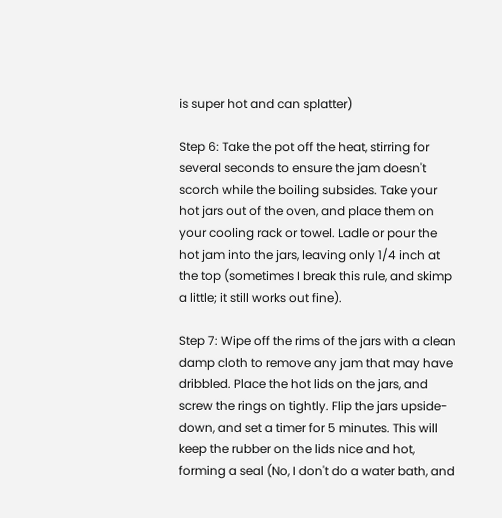is super hot and can splatter)

Step 6: Take the pot off the heat, stirring for several seconds to ensure the jam doesn't scorch while the boiling subsides. Take your hot jars out of the oven, and place them on your cooling rack or towel. Ladle or pour the hot jam into the jars, leaving only 1/4 inch at the top (sometimes I break this rule, and skimp a little; it still works out fine).

Step 7: Wipe off the rims of the jars with a clean damp cloth to remove any jam that may have dribbled. Place the hot lids on the jars, and screw the rings on tightly. Flip the jars upside-down, and set a timer for 5 minutes. This will keep the rubber on the lids nice and hot, forming a seal (No, I don't do a water bath, and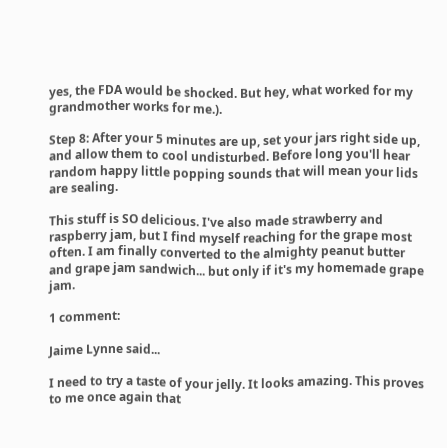yes, the FDA would be shocked. But hey, what worked for my grandmother works for me.).

Step 8: After your 5 minutes are up, set your jars right side up, and allow them to cool undisturbed. Before long you'll hear random happy little popping sounds that will mean your lids are sealing.

This stuff is SO delicious. I've also made strawberry and raspberry jam, but I find myself reaching for the grape most often. I am finally converted to the almighty peanut butter and grape jam sandwich... but only if it's my homemade grape jam.

1 comment:

Jaime Lynne said...

I need to try a taste of your jelly. It looks amazing. This proves to me once again that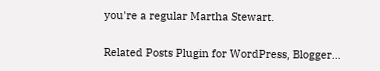you're a regular Martha Stewart.

Related Posts Plugin for WordPress, Blogger...